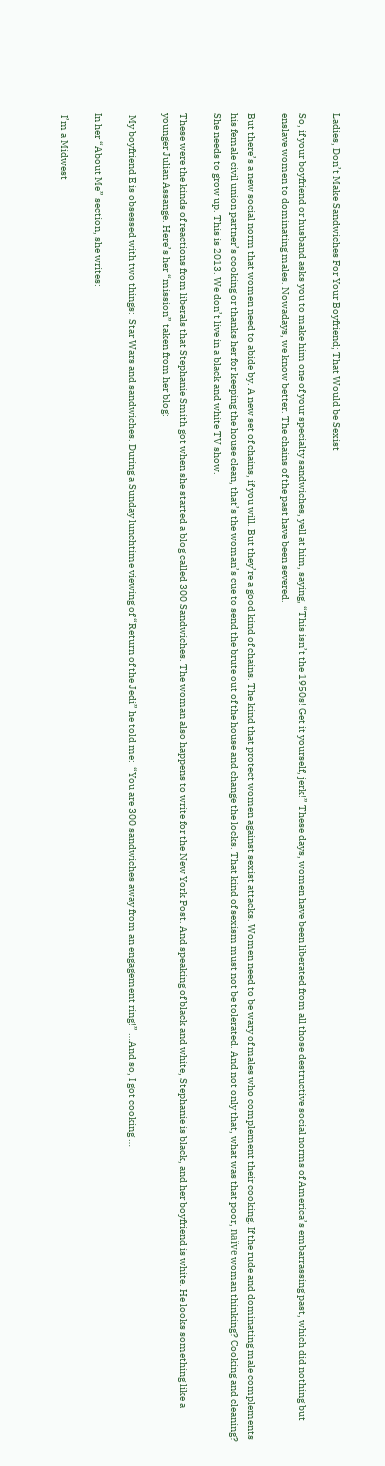Ladies, Don’t Make Sandwiches For Your Boyfriend; That Would be Sexist

So, if your boyfriend or husband asks you to make him one of your specialty sandwiches, yell at him, saying, “This isn’t the 1950s! Get it yourself, jerk!” These days, women have been liberated from all those destructive social norms of America’s embarrassing past, which did nothing but enslave women to dominating males. Nowadays, we know better. The chains of the past have been severed.

But there’s a new social norm that women need to abide by. A new set of chains, if you will. But they’re a good kind of chains. The kind that protect women against sexist attacks. Women need to be wary of males who complement their cooking. If the rude and dominating male complements his female civil union partner’s cooking or thanks her for keeping the house clean, that’s the woman’s cue to send the brute out of the house and change the locks. That kind of sexism must not be tolerated. And not only that, what was that poor, naïve woman thinking? Cooking and cleaning? She needs to grow up. This is 2013. We don’t live in a black and white TV show.

These were the kinds of reactions from liberals that Stephanie Smith got when she started a blog called 300 Sandwiches. The woman also happens to write for the New York Post. And speaking of black and white, Stephanie is black, and her boyfriend is white. He looks something like a younger Julian Assange. Here’s her “mission” taken from her blog:

 My boyfriend E is obsessed with two things:  Star Wars and sandwiches. During a Sunday lunchtime viewing of “Return of the Jedi” he told me:  “You are 300 sandwiches away from an engagement ring!” …And so, I got cooking …

In her “About Me” section, she writes:

 I’m a Midwest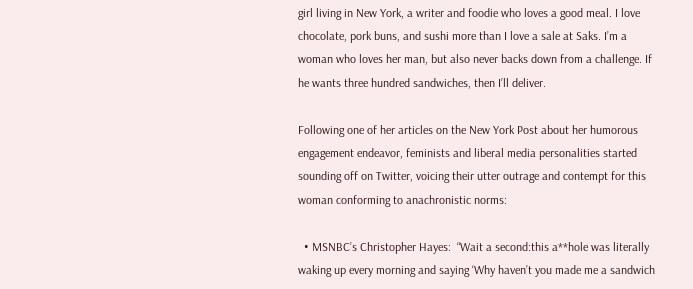girl living in New York, a writer and foodie who loves a good meal. I love chocolate, pork buns, and sushi more than I love a sale at Saks. I’m a woman who loves her man, but also never backs down from a challenge. If he wants three hundred sandwiches, then I’ll deliver.

Following one of her articles on the New York Post about her humorous engagement endeavor, feminists and liberal media personalities started sounding off on Twitter, voicing their utter outrage and contempt for this woman conforming to anachronistic norms:

  • MSNBC’s Christopher Hayes:  “Wait a second:this a**hole was literally waking up every morning and saying ‘Why haven’t you made me a sandwich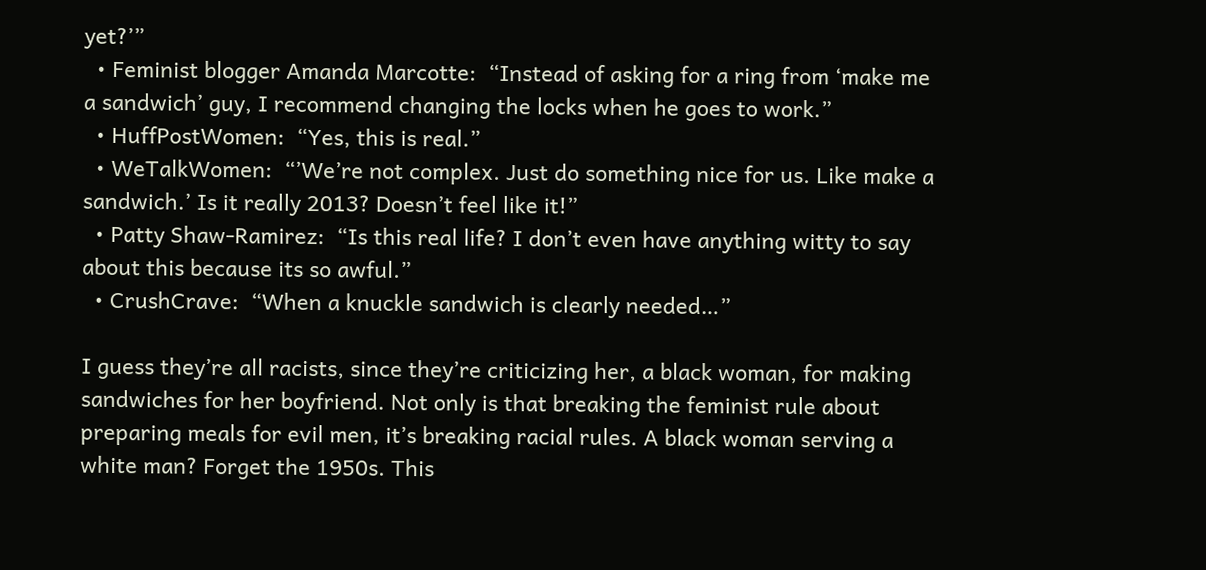yet?’”
  • Feminist blogger Amanda Marcotte:  “Instead of asking for a ring from ‘make me a sandwich’ guy, I recommend changing the locks when he goes to work.”
  • HuffPostWomen:  “Yes, this is real.”
  • WeTalkWomen:  “’We’re not complex. Just do something nice for us. Like make a sandwich.’ Is it really 2013? Doesn’t feel like it!”
  • Patty Shaw-Ramirez:  “Is this real life? I don’t even have anything witty to say about this because its so awful.”
  • CrushCrave:  “When a knuckle sandwich is clearly needed…”

I guess they’re all racists, since they’re criticizing her, a black woman, for making sandwiches for her boyfriend. Not only is that breaking the feminist rule about preparing meals for evil men, it’s breaking racial rules. A black woman serving a white man? Forget the 1950s. This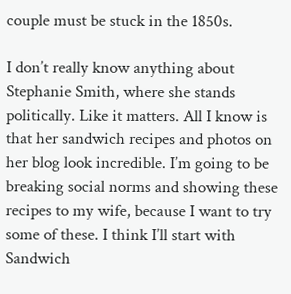couple must be stuck in the 1850s.

I don’t really know anything about Stephanie Smith, where she stands politically. Like it matters. All I know is that her sandwich recipes and photos on her blog look incredible. I’m going to be breaking social norms and showing these recipes to my wife, because I want to try some of these. I think I’ll start with Sandwich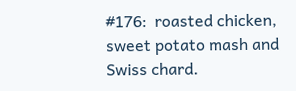#176:  roasted chicken, sweet potato mash and Swiss chard.